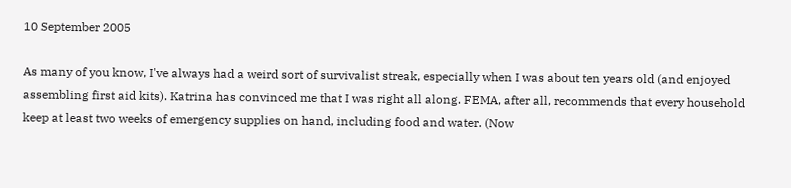10 September 2005

As many of you know, I've always had a weird sort of survivalist streak, especially when I was about ten years old (and enjoyed assembling first aid kits). Katrina has convinced me that I was right all along. FEMA, after all, recommends that every household keep at least two weeks of emergency supplies on hand, including food and water. (Now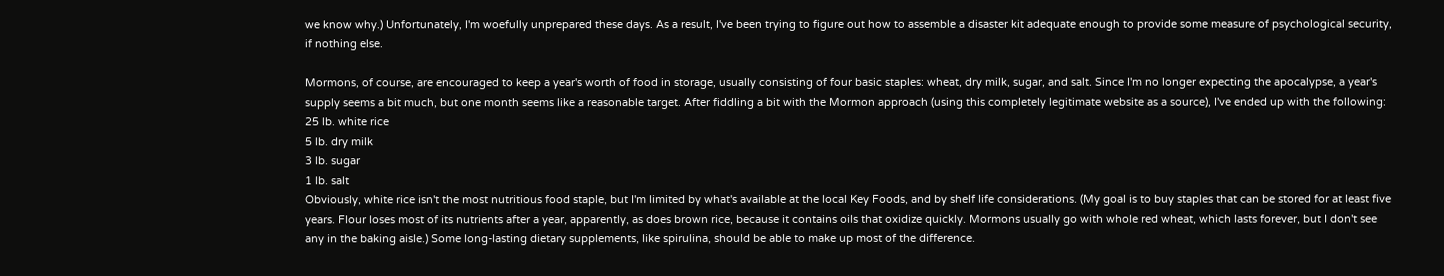we know why.) Unfortunately, I'm woefully unprepared these days. As a result, I've been trying to figure out how to assemble a disaster kit adequate enough to provide some measure of psychological security, if nothing else.

Mormons, of course, are encouraged to keep a year's worth of food in storage, usually consisting of four basic staples: wheat, dry milk, sugar, and salt. Since I'm no longer expecting the apocalypse, a year's supply seems a bit much, but one month seems like a reasonable target. After fiddling a bit with the Mormon approach (using this completely legitimate website as a source), I've ended up with the following:
25 lb. white rice
5 lb. dry milk
3 lb. sugar
1 lb. salt
Obviously, white rice isn't the most nutritious food staple, but I'm limited by what's available at the local Key Foods, and by shelf life considerations. (My goal is to buy staples that can be stored for at least five years. Flour loses most of its nutrients after a year, apparently, as does brown rice, because it contains oils that oxidize quickly. Mormons usually go with whole red wheat, which lasts forever, but I don't see any in the baking aisle.) Some long-lasting dietary supplements, like spirulina, should be able to make up most of the difference.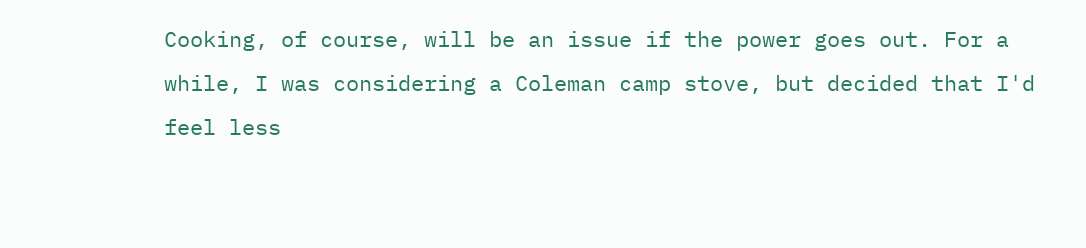Cooking, of course, will be an issue if the power goes out. For a while, I was considering a Coleman camp stove, but decided that I'd feel less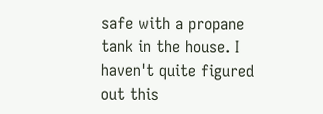safe with a propane tank in the house. I haven't quite figured out this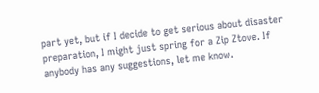part yet, but if I decide to get serious about disaster preparation, I might just spring for a Zip Ztove. If anybody has any suggestions, let me know.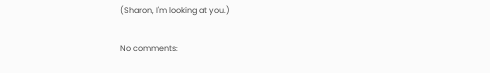(Sharon, I'm looking at you.)

No comments: